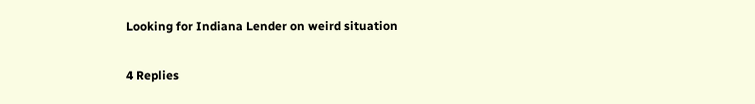Looking for Indiana Lender on weird situation

4 Replies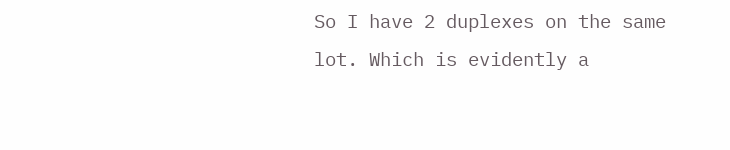So I have 2 duplexes on the same lot. Which is evidently a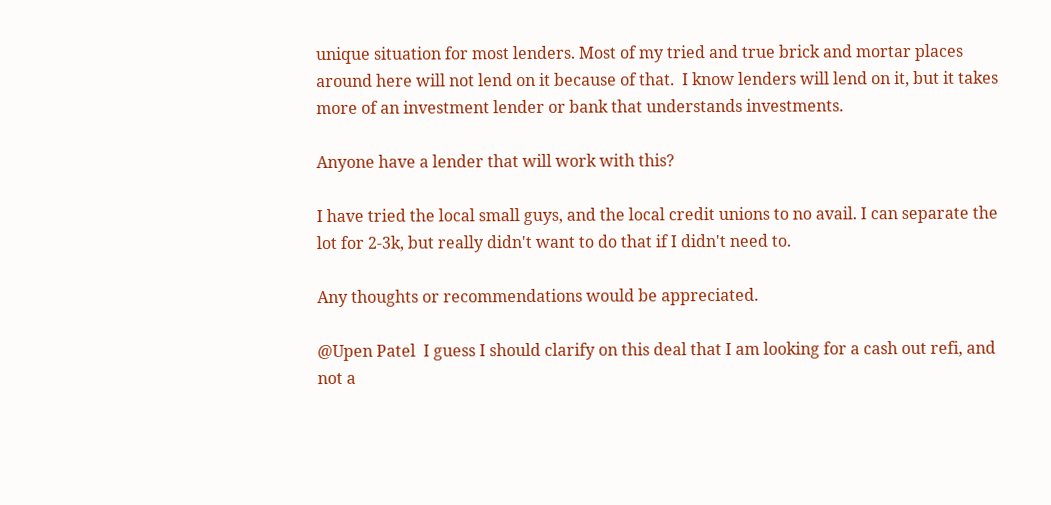unique situation for most lenders. Most of my tried and true brick and mortar places around here will not lend on it because of that.  I know lenders will lend on it, but it takes more of an investment lender or bank that understands investments.

Anyone have a lender that will work with this?

I have tried the local small guys, and the local credit unions to no avail. I can separate the lot for 2-3k, but really didn't want to do that if I didn't need to.

Any thoughts or recommendations would be appreciated.

@Upen Patel  I guess I should clarify on this deal that I am looking for a cash out refi, and not a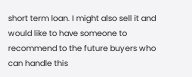short term loan. I might also sell it and would like to have someone to recommend to the future buyers who can handle this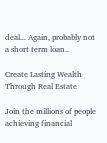deal... Again, probably not a short term loan..

Create Lasting Wealth Through Real Estate

Join the millions of people achieving financial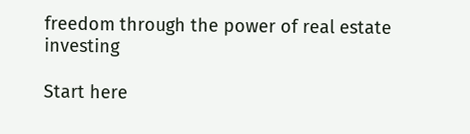freedom through the power of real estate investing

Start here